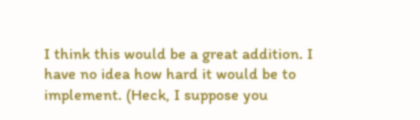I think this would be a great addition. I have no idea how hard it would be to implement. (Heck, I suppose you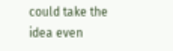could take the idea even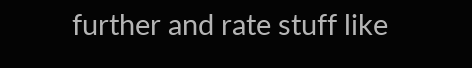further and rate stuff like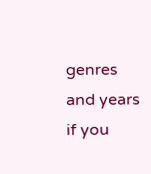genres and years if you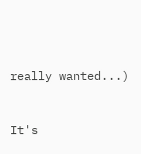really wanted...)


It's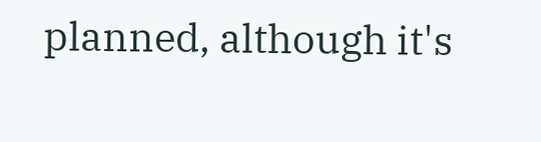planned, although it's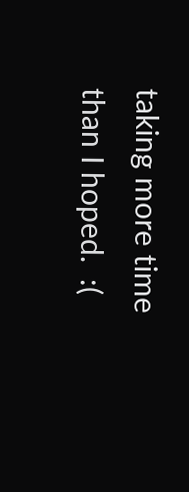taking more time than I hoped.  :(